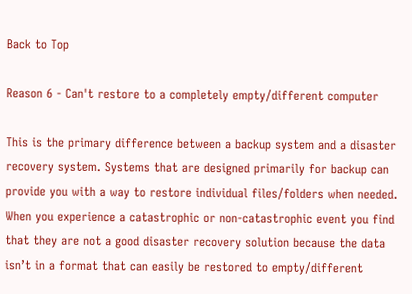Back to Top

Reason 6 - Can't restore to a completely empty/different computer

This is the primary difference between a backup system and a disaster recovery system. Systems that are designed primarily for backup can provide you with a way to restore individual files/folders when needed. When you experience a catastrophic or non-catastrophic event you find that they are not a good disaster recovery solution because the data isn’t in a format that can easily be restored to empty/different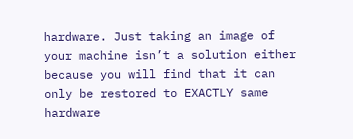hardware. Just taking an image of your machine isn’t a solution either because you will find that it can only be restored to EXACTLY same hardware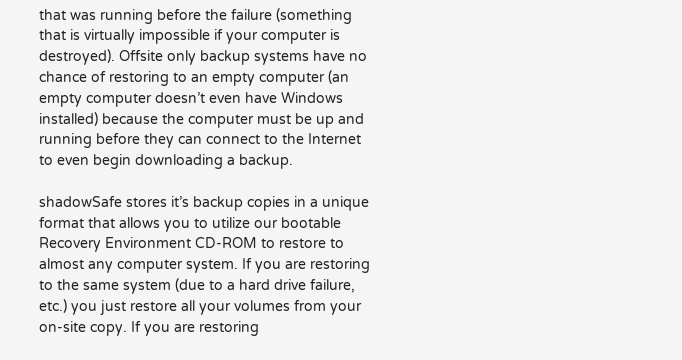that was running before the failure (something that is virtually impossible if your computer is destroyed). Offsite only backup systems have no chance of restoring to an empty computer (an empty computer doesn’t even have Windows installed) because the computer must be up and running before they can connect to the Internet to even begin downloading a backup.

shadowSafe stores it’s backup copies in a unique format that allows you to utilize our bootable Recovery Environment CD-ROM to restore to almost any computer system. If you are restoring to the same system (due to a hard drive failure, etc.) you just restore all your volumes from your on-site copy. If you are restoring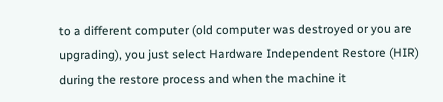to a different computer (old computer was destroyed or you are upgrading), you just select Hardware Independent Restore (HIR) during the restore process and when the machine it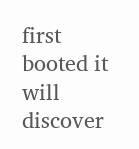first booted it will discover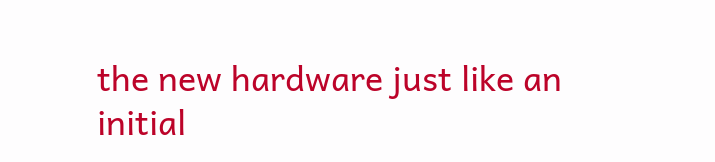the new hardware just like an initial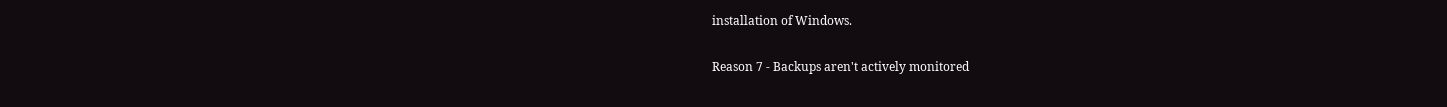installation of Windows.

Reason 7 - Backups aren't actively monitored